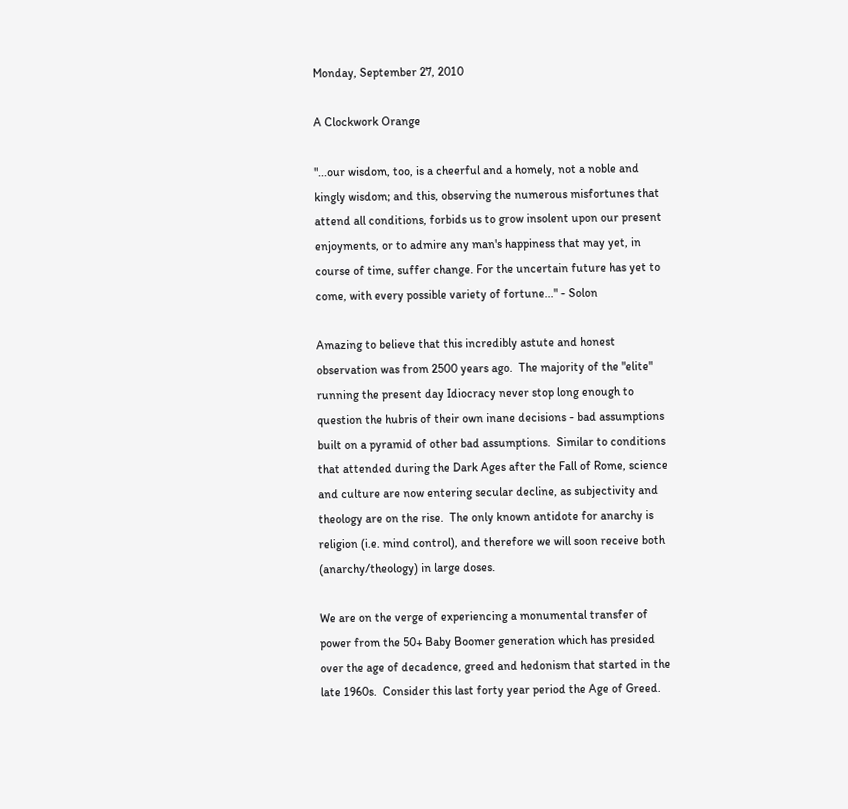Monday, September 27, 2010

A Clockwork Orange

"...our wisdom, too, is a cheerful and a homely, not a noble and kingly wisdom; and this, observing the numerous misfortunes that attend all conditions, forbids us to grow insolent upon our present enjoyments, or to admire any man's happiness that may yet, in course of time, suffer change. For the uncertain future has yet to come, with every possible variety of fortune..." - Solon

Amazing to believe that this incredibly astute and honest observation was from 2500 years ago.  The majority of the "elite" running the present day Idiocracy never stop long enough to question the hubris of their own inane decisions - bad assumptions built on a pyramid of other bad assumptions.  Similar to conditions that attended during the Dark Ages after the Fall of Rome, science and culture are now entering secular decline, as subjectivity and theology are on the rise.  The only known antidote for anarchy is religion (i.e. mind control), and therefore we will soon receive both (anarchy/theology) in large doses.

We are on the verge of experiencing a monumental transfer of power from the 50+ Baby Boomer generation which has presided over the age of decadence, greed and hedonism that started in the late 1960s.  Consider this last forty year period the Age of Greed.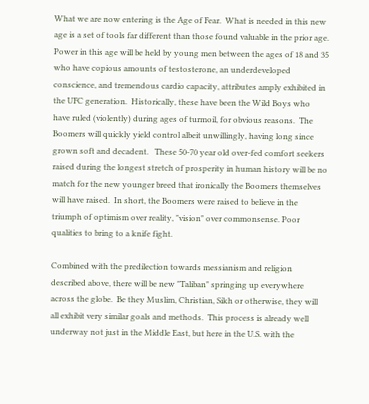What we are now entering is the Age of Fear.  What is needed in this new age is a set of tools far different than those found valuable in the prior age.  Power in this age will be held by young men between the ages of 18 and 35 who have copious amounts of testosterone, an underdeveloped conscience, and tremendous cardio capacity, attributes amply exhibited in the UFC generation.  Historically, these have been the Wild Boys who have ruled (violently) during ages of turmoil, for obvious reasons.  The Boomers will quickly yield control albeit unwillingly, having long since grown soft and decadent.   These 50-70 year old over-fed comfort seekers raised during the longest stretch of prosperity in human history will be no match for the new younger breed that ironically the Boomers themselves will have raised.  In short, the Boomers were raised to believe in the triumph of optimism over reality, "vision" over commonsense. Poor qualities to bring to a knife fight.

Combined with the predilection towards messianism and religion described above, there will be new "Taliban" springing up everywhere across the globe.  Be they Muslim, Christian, Sikh or otherwise, they will all exhibit very similar goals and methods.  This process is already well underway not just in the Middle East, but here in the U.S. with the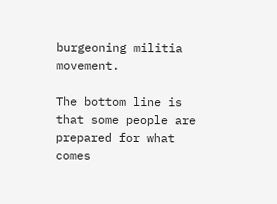burgeoning militia movement.

The bottom line is that some people are prepared for what comes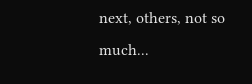next, others, not so much...